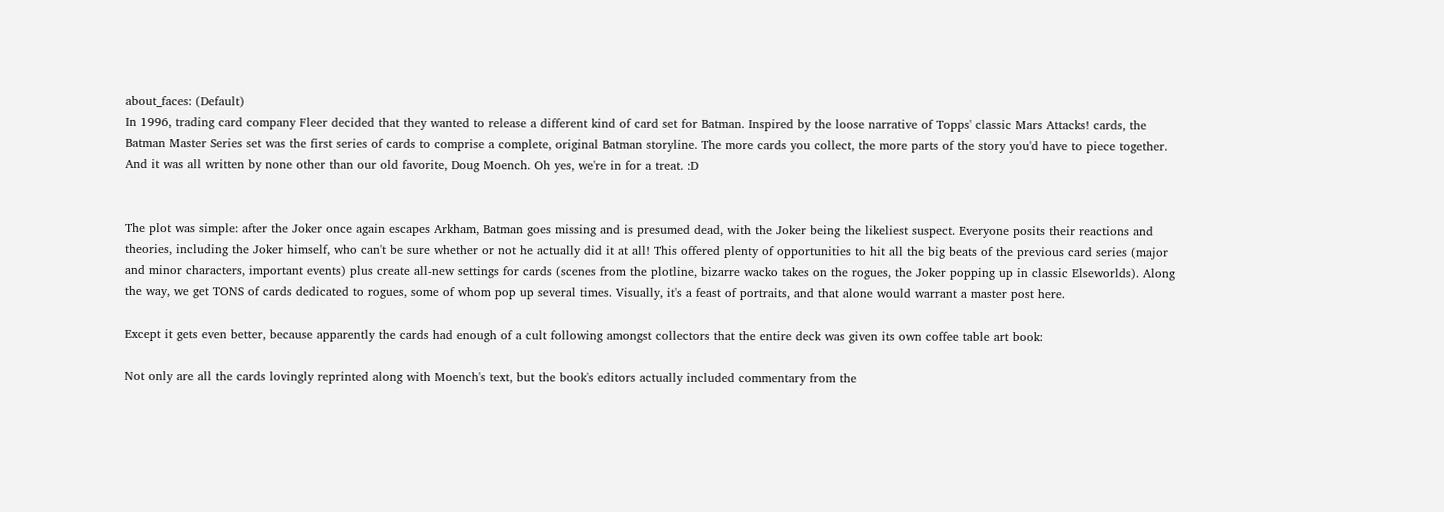about_faces: (Default)
In 1996, trading card company Fleer decided that they wanted to release a different kind of card set for Batman. Inspired by the loose narrative of Topps' classic Mars Attacks! cards, the Batman Master Series set was the first series of cards to comprise a complete, original Batman storyline. The more cards you collect, the more parts of the story you'd have to piece together. And it was all written by none other than our old favorite, Doug Moench. Oh yes, we're in for a treat. :D


The plot was simple: after the Joker once again escapes Arkham, Batman goes missing and is presumed dead, with the Joker being the likeliest suspect. Everyone posits their reactions and theories, including the Joker himself, who can't be sure whether or not he actually did it at all! This offered plenty of opportunities to hit all the big beats of the previous card series (major and minor characters, important events) plus create all-new settings for cards (scenes from the plotline, bizarre wacko takes on the rogues, the Joker popping up in classic Elseworlds). Along the way, we get TONS of cards dedicated to rogues, some of whom pop up several times. Visually, it's a feast of portraits, and that alone would warrant a master post here.

Except it gets even better, because apparently the cards had enough of a cult following amongst collectors that the entire deck was given its own coffee table art book:

Not only are all the cards lovingly reprinted along with Moench's text, but the book's editors actually included commentary from the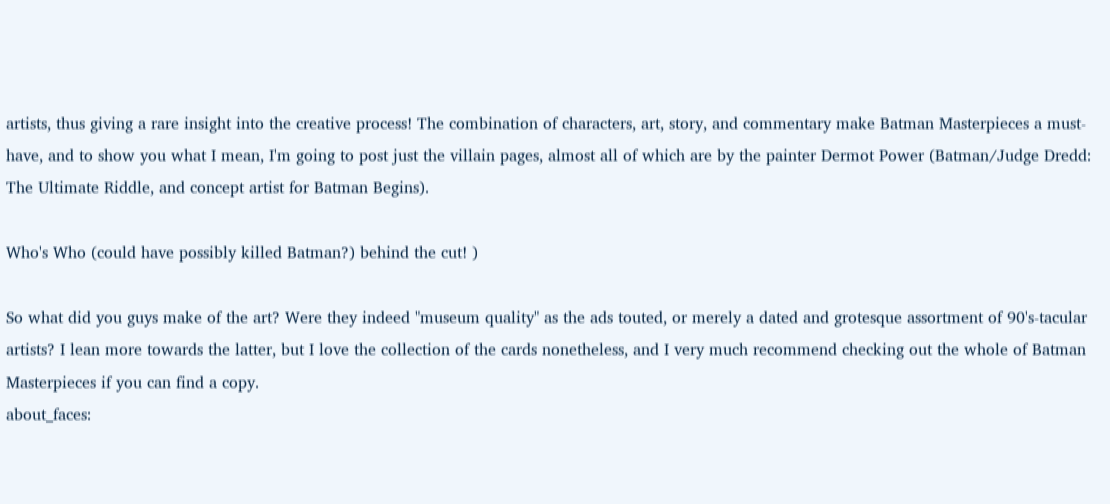artists, thus giving a rare insight into the creative process! The combination of characters, art, story, and commentary make Batman Masterpieces a must-have, and to show you what I mean, I'm going to post just the villain pages, almost all of which are by the painter Dermot Power (Batman/Judge Dredd: The Ultimate Riddle, and concept artist for Batman Begins).

Who's Who (could have possibly killed Batman?) behind the cut! )

So what did you guys make of the art? Were they indeed "museum quality" as the ads touted, or merely a dated and grotesque assortment of 90's-tacular artists? I lean more towards the latter, but I love the collection of the cards nonetheless, and I very much recommend checking out the whole of Batman Masterpieces if you can find a copy.
about_faces: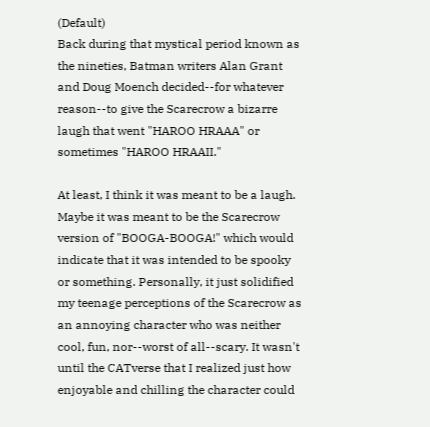(Default)
Back during that mystical period known as the nineties, Batman writers Alan Grant and Doug Moench decided--for whatever reason--to give the Scarecrow a bizarre laugh that went "HAROO HRAAA" or sometimes "HAROO HRAAII."

At least, I think it was meant to be a laugh. Maybe it was meant to be the Scarecrow version of "BOOGA-BOOGA!" which would indicate that it was intended to be spooky or something. Personally, it just solidified my teenage perceptions of the Scarecrow as an annoying character who was neither cool, fun, nor--worst of all--scary. It wasn't until the CATverse that I realized just how enjoyable and chilling the character could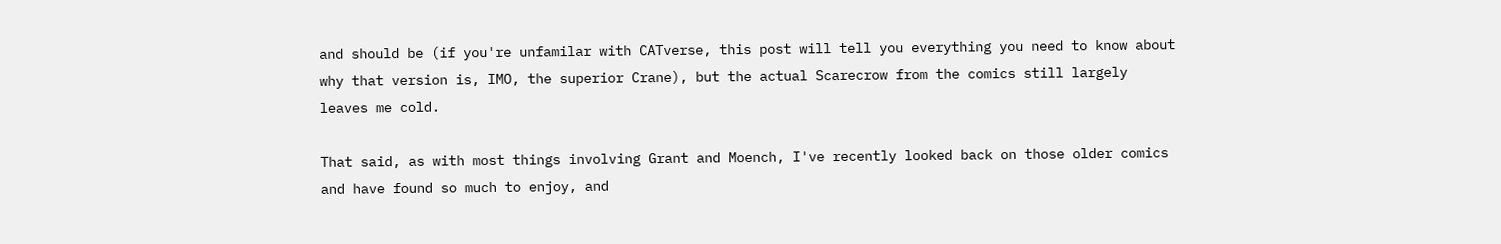and should be (if you're unfamilar with CATverse, this post will tell you everything you need to know about why that version is, IMO, the superior Crane), but the actual Scarecrow from the comics still largely leaves me cold.

That said, as with most things involving Grant and Moench, I've recently looked back on those older comics and have found so much to enjoy, and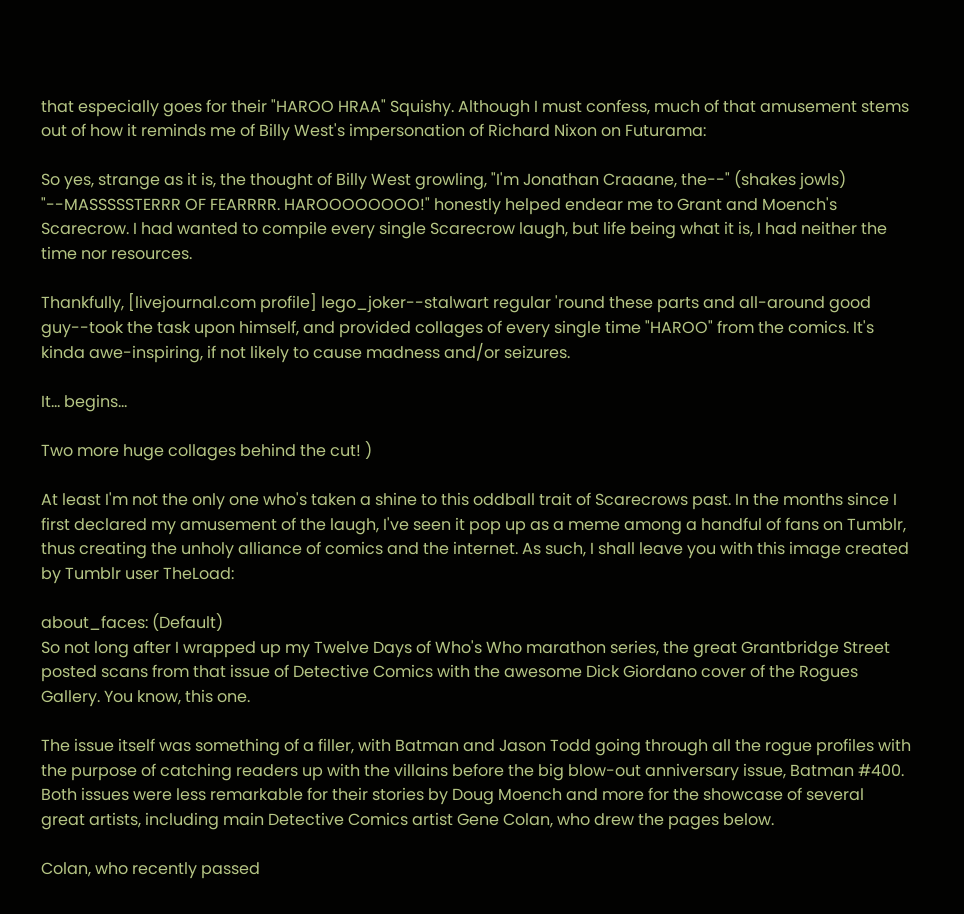that especially goes for their "HAROO HRAA" Squishy. Although I must confess, much of that amusement stems out of how it reminds me of Billy West's impersonation of Richard Nixon on Futurama:

So yes, strange as it is, the thought of Billy West growling, "I'm Jonathan Craaane, the--" (shakes jowls) "--MASSSSSTERRR OF FEARRRR. HAROOOOOOOO!" honestly helped endear me to Grant and Moench's Scarecrow. I had wanted to compile every single Scarecrow laugh, but life being what it is, I had neither the time nor resources.

Thankfully, [livejournal.com profile] lego_joker--stalwart regular 'round these parts and all-around good guy--took the task upon himself, and provided collages of every single time "HAROO" from the comics. It's kinda awe-inspiring, if not likely to cause madness and/or seizures.

It... begins...

Two more huge collages behind the cut! )

At least I'm not the only one who's taken a shine to this oddball trait of Scarecrows past. In the months since I first declared my amusement of the laugh, I've seen it pop up as a meme among a handful of fans on Tumblr, thus creating the unholy alliance of comics and the internet. As such, I shall leave you with this image created by Tumblr user TheLoad:

about_faces: (Default)
So not long after I wrapped up my Twelve Days of Who's Who marathon series, the great Grantbridge Street posted scans from that issue of Detective Comics with the awesome Dick Giordano cover of the Rogues Gallery. You know, this one.

The issue itself was something of a filler, with Batman and Jason Todd going through all the rogue profiles with the purpose of catching readers up with the villains before the big blow-out anniversary issue, Batman #400. Both issues were less remarkable for their stories by Doug Moench and more for the showcase of several great artists, including main Detective Comics artist Gene Colan, who drew the pages below.

Colan, who recently passed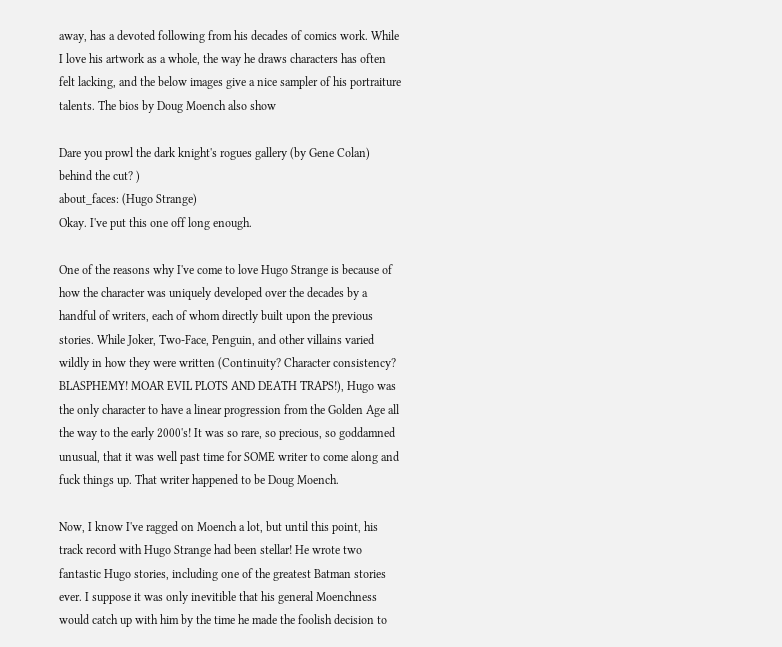away, has a devoted following from his decades of comics work. While I love his artwork as a whole, the way he draws characters has often felt lacking, and the below images give a nice sampler of his portraiture talents. The bios by Doug Moench also show

Dare you prowl the dark knight's rogues gallery (by Gene Colan) behind the cut? )
about_faces: (Hugo Strange)
Okay. I've put this one off long enough.

One of the reasons why I've come to love Hugo Strange is because of how the character was uniquely developed over the decades by a handful of writers, each of whom directly built upon the previous stories. While Joker, Two-Face, Penguin, and other villains varied wildly in how they were written (Continuity? Character consistency? BLASPHEMY! MOAR EVIL PLOTS AND DEATH TRAPS!), Hugo was the only character to have a linear progression from the Golden Age all the way to the early 2000's! It was so rare, so precious, so goddamned unusual, that it was well past time for SOME writer to come along and fuck things up. That writer happened to be Doug Moench.

Now, I know I've ragged on Moench a lot, but until this point, his track record with Hugo Strange had been stellar! He wrote two fantastic Hugo stories, including one of the greatest Batman stories ever. I suppose it was only inevitible that his general Moenchness would catch up with him by the time he made the foolish decision to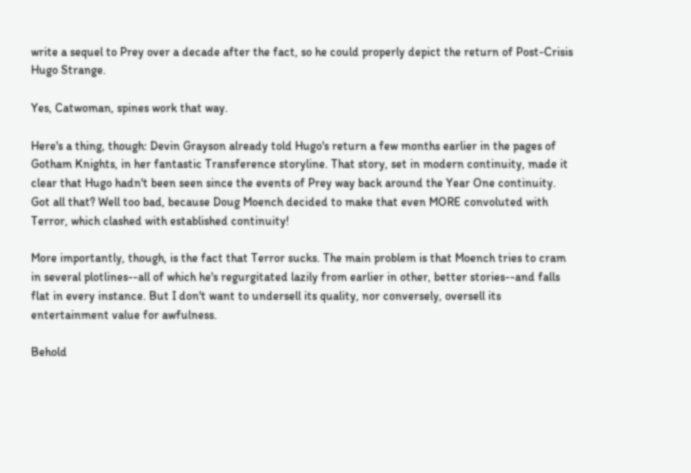write a sequel to Prey over a decade after the fact, so he could properly depict the return of Post-Crisis Hugo Strange.

Yes, Catwoman, spines work that way.

Here's a thing, though: Devin Grayson already told Hugo's return a few months earlier in the pages of Gotham Knights, in her fantastic Transference storyline. That story, set in modern continuity, made it clear that Hugo hadn't been seen since the events of Prey way back around the Year One continuity. Got all that? Well too bad, because Doug Moench decided to make that even MORE convoluted with Terror, which clashed with established continuity!

More importantly, though, is the fact that Terror sucks. The main problem is that Moench tries to cram in several plotlines--all of which he's regurgitated lazily from earlier in other, better stories--and falls flat in every instance. But I don't want to undersell its quality, nor conversely, oversell its entertainment value for awfulness.

Behold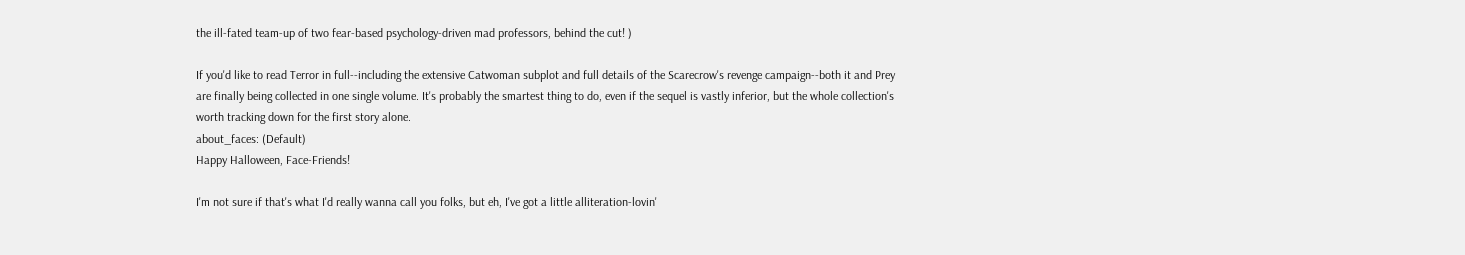the ill-fated team-up of two fear-based psychology-driven mad professors, behind the cut! )

If you'd like to read Terror in full--including the extensive Catwoman subplot and full details of the Scarecrow's revenge campaign--both it and Prey are finally being collected in one single volume. It's probably the smartest thing to do, even if the sequel is vastly inferior, but the whole collection's worth tracking down for the first story alone.
about_faces: (Default)
Happy Halloween, Face-Friends!

I'm not sure if that's what I'd really wanna call you folks, but eh, I've got a little alliteration-lovin'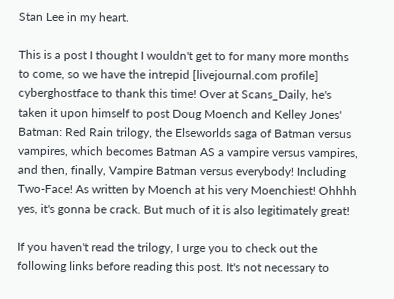Stan Lee in my heart.

This is a post I thought I wouldn't get to for many more months to come, so we have the intrepid [livejournal.com profile] cyberghostface to thank this time! Over at Scans_Daily, he's taken it upon himself to post Doug Moench and Kelley Jones' Batman: Red Rain trilogy, the Elseworlds saga of Batman versus vampires, which becomes Batman AS a vampire versus vampires, and then, finally, Vampire Batman versus everybody! Including Two-Face! As written by Moench at his very Moenchiest! Ohhhh yes, it's gonna be crack. But much of it is also legitimately great!

If you haven't read the trilogy, I urge you to check out the following links before reading this post. It's not necessary to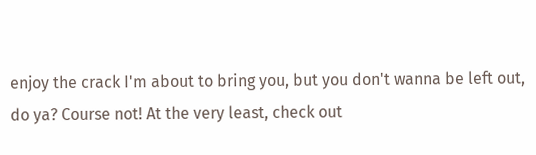enjoy the crack I'm about to bring you, but you don't wanna be left out, do ya? Course not! At the very least, check out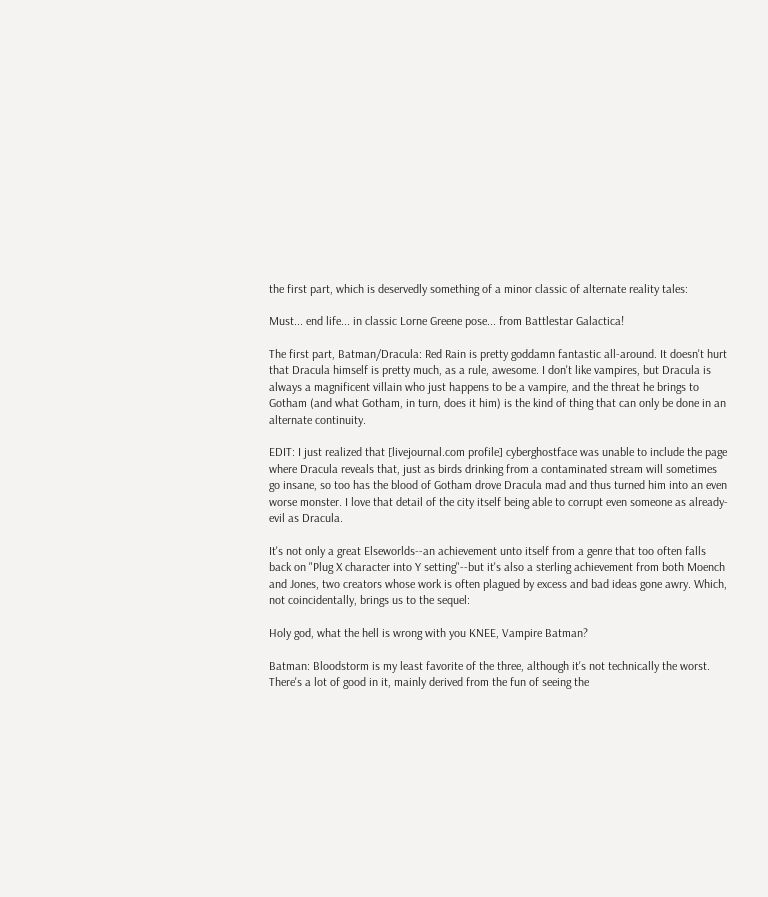the first part, which is deservedly something of a minor classic of alternate reality tales:

Must... end life... in classic Lorne Greene pose... from Battlestar Galactica!

The first part, Batman/Dracula: Red Rain is pretty goddamn fantastic all-around. It doesn't hurt that Dracula himself is pretty much, as a rule, awesome. I don't like vampires, but Dracula is always a magnificent villain who just happens to be a vampire, and the threat he brings to Gotham (and what Gotham, in turn, does it him) is the kind of thing that can only be done in an alternate continuity.

EDIT: I just realized that [livejournal.com profile] cyberghostface was unable to include the page where Dracula reveals that, just as birds drinking from a contaminated stream will sometimes go insane, so too has the blood of Gotham drove Dracula mad and thus turned him into an even worse monster. I love that detail of the city itself being able to corrupt even someone as already-evil as Dracula.

It's not only a great Elseworlds--an achievement unto itself from a genre that too often falls back on "Plug X character into Y setting"--but it's also a sterling achievement from both Moench and Jones, two creators whose work is often plagued by excess and bad ideas gone awry. Which, not coincidentally, brings us to the sequel:

Holy god, what the hell is wrong with you KNEE, Vampire Batman?

Batman: Bloodstorm is my least favorite of the three, although it's not technically the worst. There's a lot of good in it, mainly derived from the fun of seeing the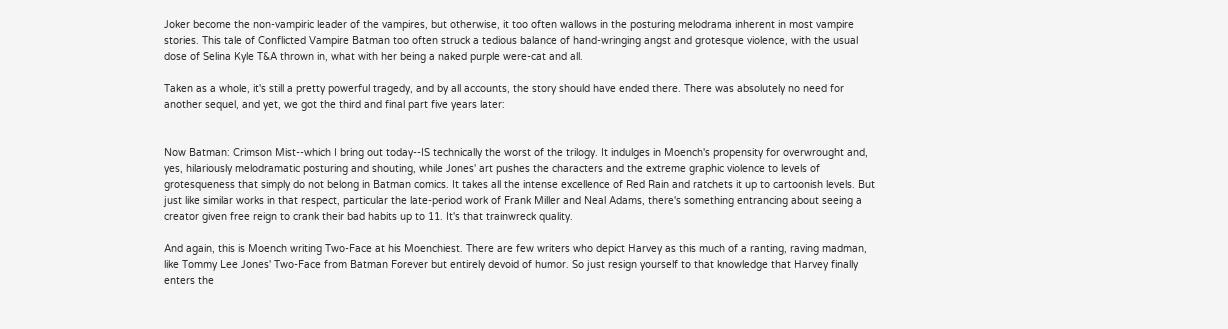Joker become the non-vampiric leader of the vampires, but otherwise, it too often wallows in the posturing melodrama inherent in most vampire stories. This tale of Conflicted Vampire Batman too often struck a tedious balance of hand-wringing angst and grotesque violence, with the usual dose of Selina Kyle T&A thrown in, what with her being a naked purple were-cat and all.

Taken as a whole, it's still a pretty powerful tragedy, and by all accounts, the story should have ended there. There was absolutely no need for another sequel, and yet, we got the third and final part five years later:


Now Batman: Crimson Mist--which I bring out today--IS technically the worst of the trilogy. It indulges in Moench's propensity for overwrought and, yes, hilariously melodramatic posturing and shouting, while Jones' art pushes the characters and the extreme graphic violence to levels of grotesqueness that simply do not belong in Batman comics. It takes all the intense excellence of Red Rain and ratchets it up to cartoonish levels. But just like similar works in that respect, particular the late-period work of Frank Miller and Neal Adams, there's something entrancing about seeing a creator given free reign to crank their bad habits up to 11. It's that trainwreck quality.

And again, this is Moench writing Two-Face at his Moenchiest. There are few writers who depict Harvey as this much of a ranting, raving madman, like Tommy Lee Jones' Two-Face from Batman Forever but entirely devoid of humor. So just resign yourself to that knowledge that Harvey finally enters the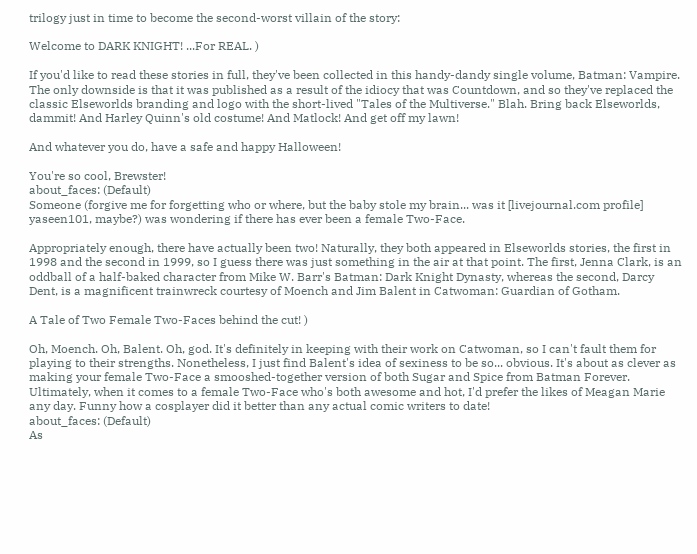trilogy just in time to become the second-worst villain of the story:

Welcome to DARK KNIGHT! ...For REAL. )

If you'd like to read these stories in full, they've been collected in this handy-dandy single volume, Batman: Vampire. The only downside is that it was published as a result of the idiocy that was Countdown, and so they've replaced the classic Elseworlds branding and logo with the short-lived "Tales of the Multiverse." Blah. Bring back Elseworlds, dammit! And Harley Quinn's old costume! And Matlock! And get off my lawn!

And whatever you do, have a safe and happy Halloween!

You're so cool, Brewster!
about_faces: (Default)
Someone (forgive me for forgetting who or where, but the baby stole my brain... was it [livejournal.com profile] yaseen101, maybe?) was wondering if there has ever been a female Two-Face.

Appropriately enough, there have actually been two! Naturally, they both appeared in Elseworlds stories, the first in 1998 and the second in 1999, so I guess there was just something in the air at that point. The first, Jenna Clark, is an oddball of a half-baked character from Mike W. Barr's Batman: Dark Knight Dynasty, whereas the second, Darcy Dent, is a magnificent trainwreck courtesy of Moench and Jim Balent in Catwoman: Guardian of Gotham.

A Tale of Two Female Two-Faces behind the cut! )

Oh, Moench. Oh, Balent. Oh, god. It's definitely in keeping with their work on Catwoman, so I can't fault them for playing to their strengths. Nonetheless, I just find Balent's idea of sexiness to be so... obvious. It's about as clever as making your female Two-Face a smooshed-together version of both Sugar and Spice from Batman Forever. Ultimately, when it comes to a female Two-Face who's both awesome and hot, I'd prefer the likes of Meagan Marie any day. Funny how a cosplayer did it better than any actual comic writers to date!
about_faces: (Default)
As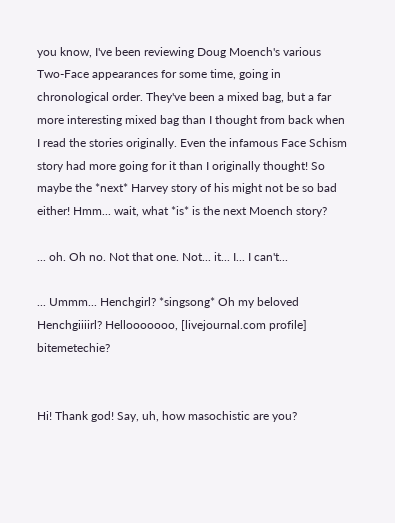you know, I've been reviewing Doug Moench's various Two-Face appearances for some time, going in chronological order. They've been a mixed bag, but a far more interesting mixed bag than I thought from back when I read the stories originally. Even the infamous Face Schism story had more going for it than I originally thought! So maybe the *next* Harvey story of his might not be so bad either! Hmm... wait, what *is* is the next Moench story?

... oh. Oh no. Not that one. Not... it... I... I can't...

... Ummm... Henchgirl? *singsong* Oh my beloved Henchgiiiirl? Hellooooooo, [livejournal.com profile] bitemetechie?


Hi! Thank god! Say, uh, how masochistic are you?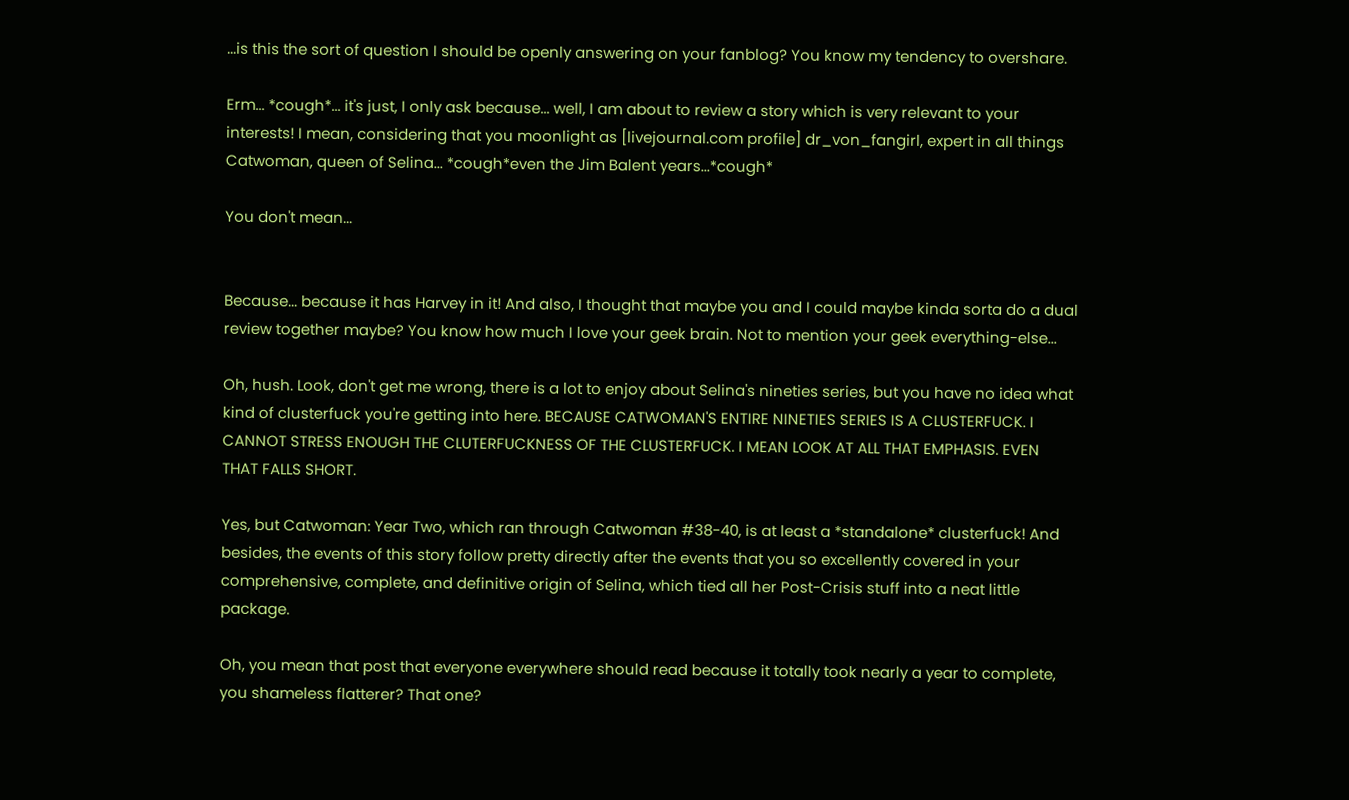...is this the sort of question I should be openly answering on your fanblog? You know my tendency to overshare.

Erm... *cough*... it's just, I only ask because... well, I am about to review a story which is very relevant to your interests! I mean, considering that you moonlight as [livejournal.com profile] dr_von_fangirl, expert in all things Catwoman, queen of Selina... *cough*even the Jim Balent years...*cough*

You don't mean...


Because... because it has Harvey in it! And also, I thought that maybe you and I could maybe kinda sorta do a dual review together maybe? You know how much I love your geek brain. Not to mention your geek everything-else...

Oh, hush. Look, don't get me wrong, there is a lot to enjoy about Selina's nineties series, but you have no idea what kind of clusterfuck you're getting into here. BECAUSE CATWOMAN'S ENTIRE NINETIES SERIES IS A CLUSTERFUCK. I CANNOT STRESS ENOUGH THE CLUTERFUCKNESS OF THE CLUSTERFUCK. I MEAN LOOK AT ALL THAT EMPHASIS. EVEN THAT FALLS SHORT.

Yes, but Catwoman: Year Two, which ran through Catwoman #38-40, is at least a *standalone* clusterfuck! And besides, the events of this story follow pretty directly after the events that you so excellently covered in your comprehensive, complete, and definitive origin of Selina, which tied all her Post-Crisis stuff into a neat little package.

Oh, you mean that post that everyone everywhere should read because it totally took nearly a year to complete, you shameless flatterer? That one?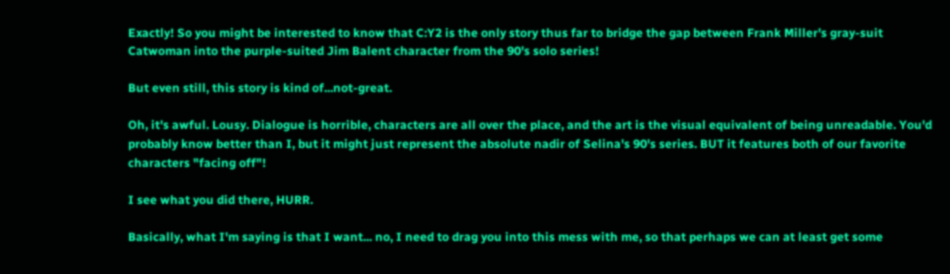Exactly! So you might be interested to know that C:Y2 is the only story thus far to bridge the gap between Frank Miller's gray-suit Catwoman into the purple-suited Jim Balent character from the 90's solo series!

But even still, this story is kind of...not-great.

Oh, it's awful. Lousy. Dialogue is horrible, characters are all over the place, and the art is the visual equivalent of being unreadable. You'd probably know better than I, but it might just represent the absolute nadir of Selina's 90's series. BUT it features both of our favorite characters "facing off"!

I see what you did there, HURR.

Basically, what I'm saying is that I want... no, I need to drag you into this mess with me, so that perhaps we can at least get some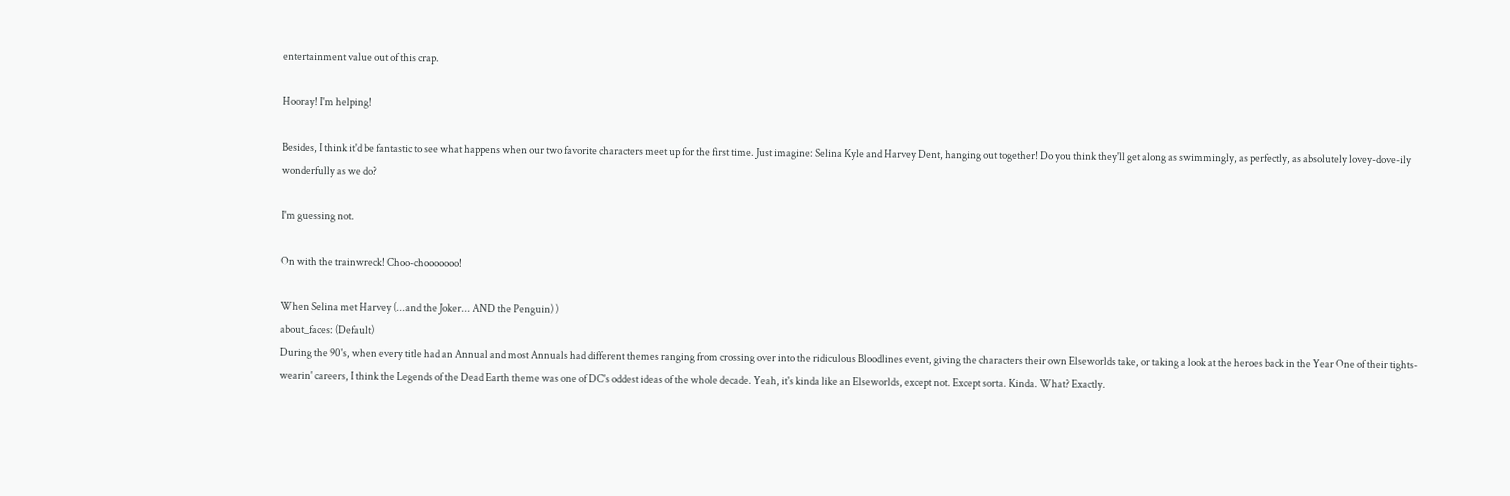entertainment value out of this crap.

Hooray! I'm helping!

Besides, I think it'd be fantastic to see what happens when our two favorite characters meet up for the first time. Just imagine: Selina Kyle and Harvey Dent, hanging out together! Do you think they'll get along as swimmingly, as perfectly, as absolutely lovey-dove-ily wonderfully as we do?

I'm guessing not.

On with the trainwreck! Choo-chooooooo!

When Selina met Harvey (...and the Joker... AND the Penguin) )
about_faces: (Default)
During the 90's, when every title had an Annual and most Annuals had different themes ranging from crossing over into the ridiculous Bloodlines event, giving the characters their own Elseworlds take, or taking a look at the heroes back in the Year One of their tights-wearin' careers, I think the Legends of the Dead Earth theme was one of DC's oddest ideas of the whole decade. Yeah, it's kinda like an Elseworlds, except not. Except sorta. Kinda. What? Exactly.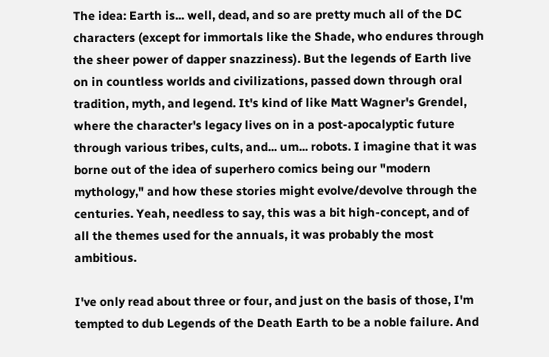The idea: Earth is... well, dead, and so are pretty much all of the DC characters (except for immortals like the Shade, who endures through the sheer power of dapper snazziness). But the legends of Earth live on in countless worlds and civilizations, passed down through oral tradition, myth, and legend. It's kind of like Matt Wagner's Grendel, where the character's legacy lives on in a post-apocalyptic future through various tribes, cults, and... um... robots. I imagine that it was borne out of the idea of superhero comics being our "modern mythology," and how these stories might evolve/devolve through the centuries. Yeah, needless to say, this was a bit high-concept, and of all the themes used for the annuals, it was probably the most ambitious.

I've only read about three or four, and just on the basis of those, I'm tempted to dub Legends of the Death Earth to be a noble failure. And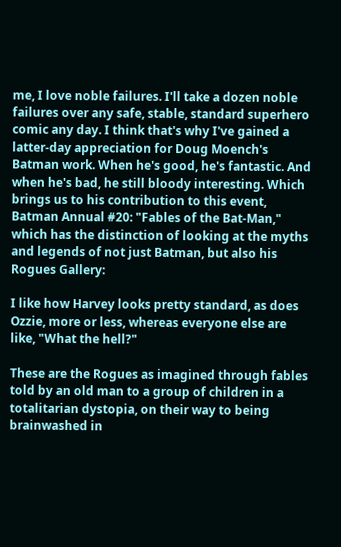me, I love noble failures. I'll take a dozen noble failures over any safe, stable, standard superhero comic any day. I think that's why I've gained a latter-day appreciation for Doug Moench's Batman work. When he's good, he's fantastic. And when he's bad, he still bloody interesting. Which brings us to his contribution to this event, Batman Annual #20: "Fables of the Bat-Man," which has the distinction of looking at the myths and legends of not just Batman, but also his Rogues Gallery:

I like how Harvey looks pretty standard, as does Ozzie, more or less, whereas everyone else are like, "What the hell?"

These are the Rogues as imagined through fables told by an old man to a group of children in a totalitarian dystopia, on their way to being brainwashed in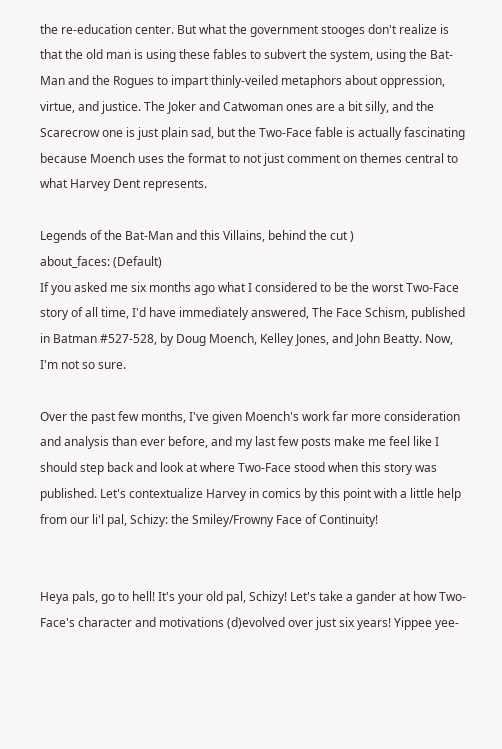the re-education center. But what the government stooges don't realize is that the old man is using these fables to subvert the system, using the Bat-Man and the Rogues to impart thinly-veiled metaphors about oppression, virtue, and justice. The Joker and Catwoman ones are a bit silly, and the Scarecrow one is just plain sad, but the Two-Face fable is actually fascinating because Moench uses the format to not just comment on themes central to what Harvey Dent represents.

Legends of the Bat-Man and this Villains, behind the cut )
about_faces: (Default)
If you asked me six months ago what I considered to be the worst Two-Face story of all time, I'd have immediately answered, The Face Schism, published in Batman #527-528, by Doug Moench, Kelley Jones, and John Beatty. Now, I'm not so sure.

Over the past few months, I've given Moench's work far more consideration and analysis than ever before, and my last few posts make me feel like I should step back and look at where Two-Face stood when this story was published. Let's contextualize Harvey in comics by this point with a little help from our li'l pal, Schizy: the Smiley/Frowny Face of Continuity!


Heya pals, go to hell! It's your old pal, Schizy! Let's take a gander at how Two-Face's character and motivations (d)evolved over just six years! Yippee yee-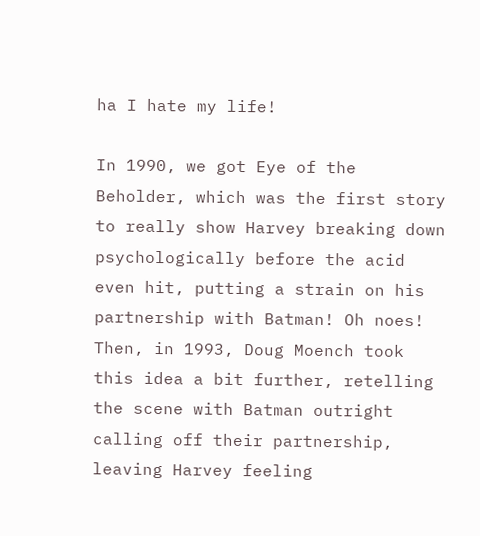ha I hate my life!

In 1990, we got Eye of the Beholder, which was the first story to really show Harvey breaking down psychologically before the acid even hit, putting a strain on his partnership with Batman! Oh noes! Then, in 1993, Doug Moench took this idea a bit further, retelling the scene with Batman outright calling off their partnership, leaving Harvey feeling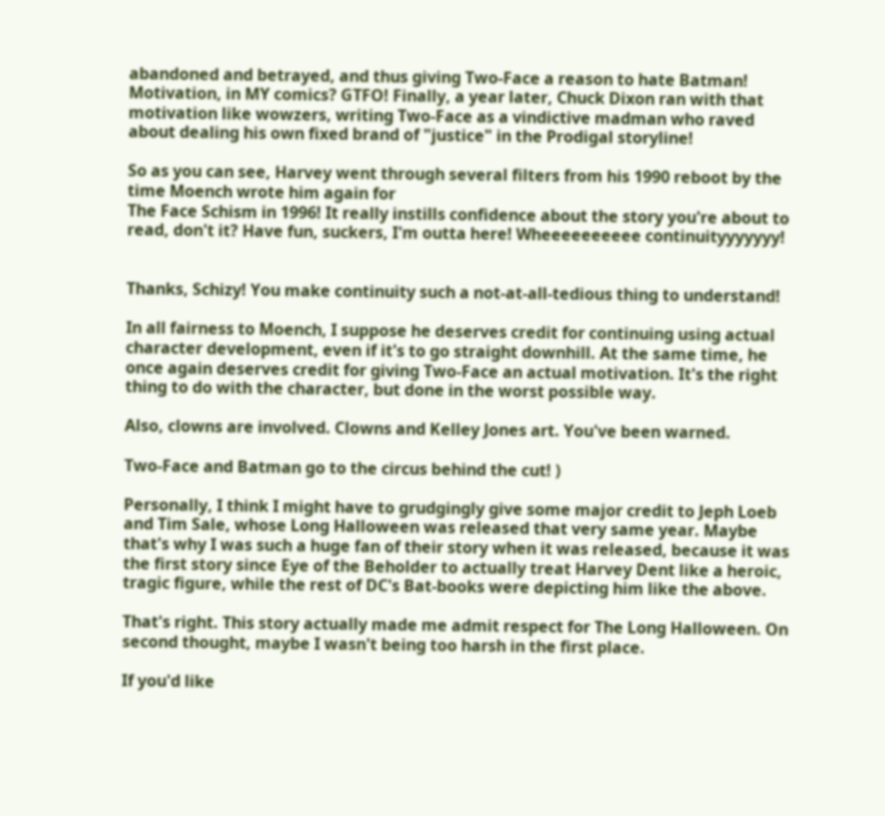abandoned and betrayed, and thus giving Two-Face a reason to hate Batman! Motivation, in MY comics? GTFO! Finally, a year later, Chuck Dixon ran with that motivation like wowzers, writing Two-Face as a vindictive madman who raved about dealing his own fixed brand of "justice" in the Prodigal storyline!

So as you can see, Harvey went through several filters from his 1990 reboot by the time Moench wrote him again for
The Face Schism in 1996! It really instills confidence about the story you're about to read, don't it? Have fun, suckers, I'm outta here! Wheeeeeeeeee continuityyyyyyy!


Thanks, Schizy! You make continuity such a not-at-all-tedious thing to understand!

In all fairness to Moench, I suppose he deserves credit for continuing using actual character development, even if it's to go straight downhill. At the same time, he once again deserves credit for giving Two-Face an actual motivation. It's the right thing to do with the character, but done in the worst possible way.

Also, clowns are involved. Clowns and Kelley Jones art. You've been warned.

Two-Face and Batman go to the circus behind the cut! )

Personally, I think I might have to grudgingly give some major credit to Jeph Loeb and Tim Sale, whose Long Halloween was released that very same year. Maybe that's why I was such a huge fan of their story when it was released, because it was the first story since Eye of the Beholder to actually treat Harvey Dent like a heroic, tragic figure, while the rest of DC's Bat-books were depicting him like the above.

That's right. This story actually made me admit respect for The Long Halloween. On second thought, maybe I wasn't being too harsh in the first place.

If you'd like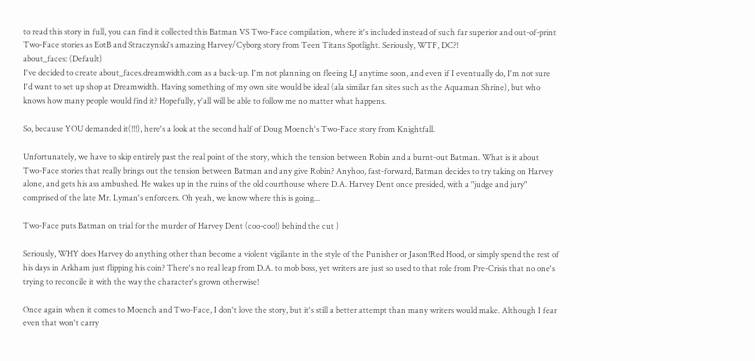to read this story in full, you can find it collected this Batman VS Two-Face compilation, where it's included instead of such far superior and out-of-print Two-Face stories as EotB and Straczynski's amazing Harvey/Cyborg story from Teen Titans Spotlight. Seriously, WTF, DC?!
about_faces: (Default)
I've decided to create about_faces.dreamwidth.com as a back-up. I'm not planning on fleeing LJ anytime soon, and even if I eventually do, I'm not sure I'd want to set up shop at Dreamwidth. Having something of my own site would be ideal (ala similar fan sites such as the Aquaman Shrine), but who knows how many people would find it? Hopefully, y'all will be able to follow me no matter what happens.

So, because YOU demanded it(!!!), here's a look at the second half of Doug Moench's Two-Face story from Knightfall.

Unfortunately, we have to skip entirely past the real point of the story, which the tension between Robin and a burnt-out Batman. What is it about Two-Face stories that really brings out the tension between Batman and any give Robin? Anyhoo, fast-forward, Batman decides to try taking on Harvey alone, and gets his ass ambushed. He wakes up in the ruins of the old courthouse where D.A. Harvey Dent once presided, with a "judge and jury" comprised of the late Mr. Lyman's enforcers. Oh yeah, we know where this is going...

Two-Face puts Batman on trial for the murder of Harvey Dent (coo-coo!) behind the cut )

Seriously, WHY does Harvey do anything other than become a violent vigilante in the style of the Punisher or Jason!Red Hood, or simply spend the rest of his days in Arkham just flipping his coin? There's no real leap from D.A. to mob boss, yet writers are just so used to that role from Pre-Crisis that no one's trying to reconcile it with the way the character's grown otherwise!

Once again when it comes to Moench and Two-Face, I don't love the story, but it's still a better attempt than many writers would make. Although I fear even that won't carry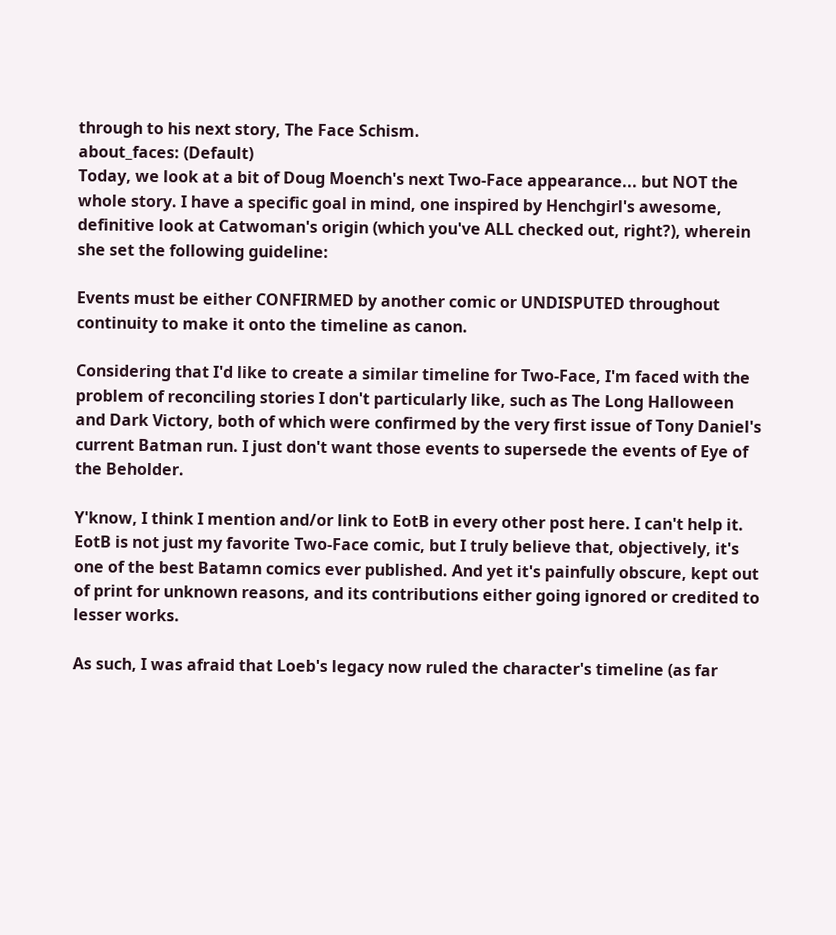through to his next story, The Face Schism.
about_faces: (Default)
Today, we look at a bit of Doug Moench's next Two-Face appearance... but NOT the whole story. I have a specific goal in mind, one inspired by Henchgirl's awesome, definitive look at Catwoman's origin (which you've ALL checked out, right?), wherein she set the following guideline:

Events must be either CONFIRMED by another comic or UNDISPUTED throughout continuity to make it onto the timeline as canon.

Considering that I'd like to create a similar timeline for Two-Face, I'm faced with the problem of reconciling stories I don't particularly like, such as The Long Halloween and Dark Victory, both of which were confirmed by the very first issue of Tony Daniel's current Batman run. I just don't want those events to supersede the events of Eye of the Beholder.

Y'know, I think I mention and/or link to EotB in every other post here. I can't help it. EotB is not just my favorite Two-Face comic, but I truly believe that, objectively, it's one of the best Batamn comics ever published. And yet it's painfully obscure, kept out of print for unknown reasons, and its contributions either going ignored or credited to lesser works.

As such, I was afraid that Loeb's legacy now ruled the character's timeline (as far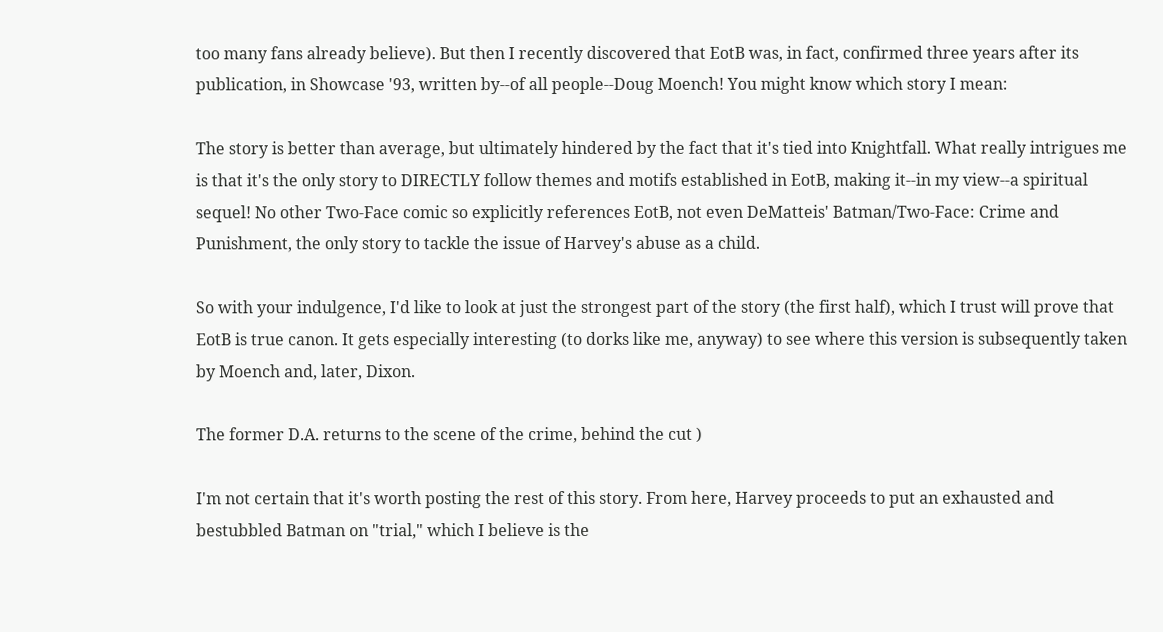too many fans already believe). But then I recently discovered that EotB was, in fact, confirmed three years after its publication, in Showcase '93, written by--of all people--Doug Moench! You might know which story I mean:

The story is better than average, but ultimately hindered by the fact that it's tied into Knightfall. What really intrigues me is that it's the only story to DIRECTLY follow themes and motifs established in EotB, making it--in my view--a spiritual sequel! No other Two-Face comic so explicitly references EotB, not even DeMatteis' Batman/Two-Face: Crime and Punishment, the only story to tackle the issue of Harvey's abuse as a child.

So with your indulgence, I'd like to look at just the strongest part of the story (the first half), which I trust will prove that EotB is true canon. It gets especially interesting (to dorks like me, anyway) to see where this version is subsequently taken by Moench and, later, Dixon.

The former D.A. returns to the scene of the crime, behind the cut )

I'm not certain that it's worth posting the rest of this story. From here, Harvey proceeds to put an exhausted and bestubbled Batman on "trial," which I believe is the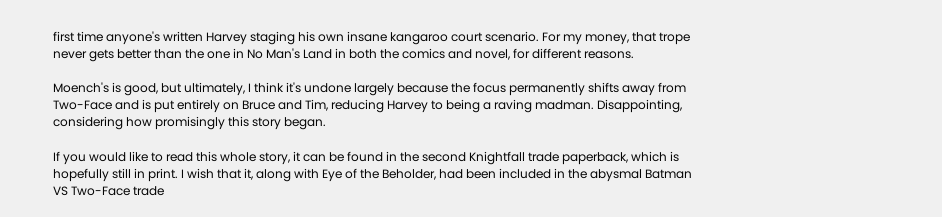first time anyone's written Harvey staging his own insane kangaroo court scenario. For my money, that trope never gets better than the one in No Man's Land in both the comics and novel, for different reasons.

Moench's is good, but ultimately, I think it's undone largely because the focus permanently shifts away from Two-Face and is put entirely on Bruce and Tim, reducing Harvey to being a raving madman. Disappointing, considering how promisingly this story began.

If you would like to read this whole story, it can be found in the second Knightfall trade paperback, which is hopefully still in print. I wish that it, along with Eye of the Beholder, had been included in the abysmal Batman VS Two-Face trade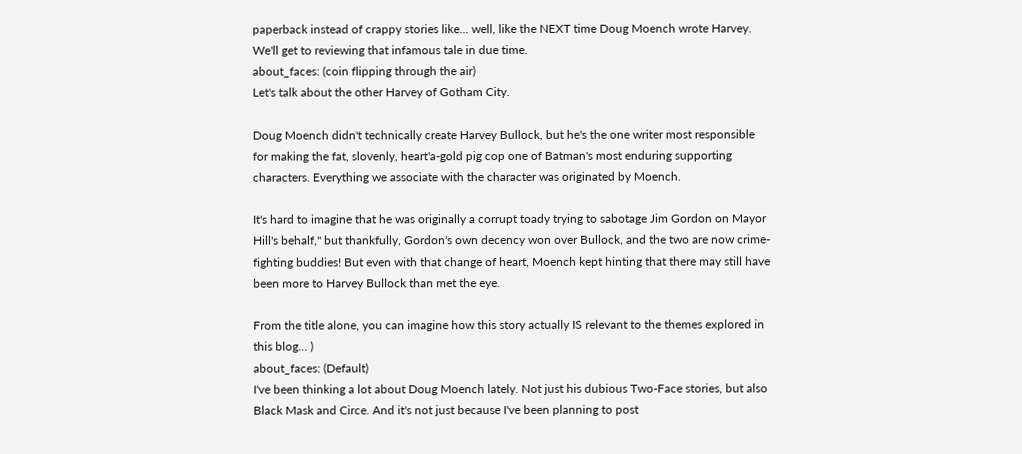paperback instead of crappy stories like... well, like the NEXT time Doug Moench wrote Harvey. We'll get to reviewing that infamous tale in due time.
about_faces: (coin flipping through the air)
Let's talk about the other Harvey of Gotham City.

Doug Moench didn't technically create Harvey Bullock, but he's the one writer most responsible for making the fat, slovenly, heart'a-gold pig cop one of Batman's most enduring supporting characters. Everything we associate with the character was originated by Moench.

It's hard to imagine that he was originally a corrupt toady trying to sabotage Jim Gordon on Mayor Hill's behalf," but thankfully, Gordon's own decency won over Bullock, and the two are now crime-fighting buddies! But even with that change of heart, Moench kept hinting that there may still have been more to Harvey Bullock than met the eye.

From the title alone, you can imagine how this story actually IS relevant to the themes explored in this blog... )
about_faces: (Default)
I've been thinking a lot about Doug Moench lately. Not just his dubious Two-Face stories, but also Black Mask and Circe. And it's not just because I've been planning to post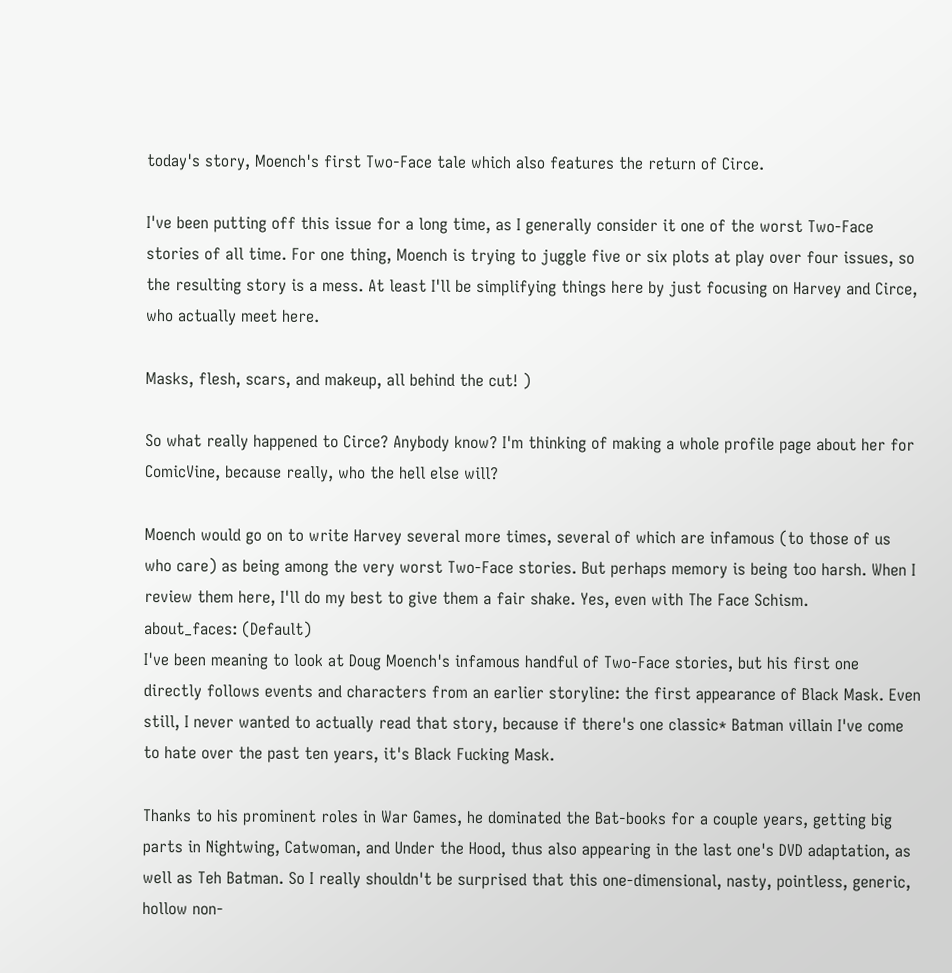today's story, Moench's first Two-Face tale which also features the return of Circe.

I've been putting off this issue for a long time, as I generally consider it one of the worst Two-Face stories of all time. For one thing, Moench is trying to juggle five or six plots at play over four issues, so the resulting story is a mess. At least I'll be simplifying things here by just focusing on Harvey and Circe, who actually meet here.

Masks, flesh, scars, and makeup, all behind the cut! )

So what really happened to Circe? Anybody know? I'm thinking of making a whole profile page about her for ComicVine, because really, who the hell else will?

Moench would go on to write Harvey several more times, several of which are infamous (to those of us who care) as being among the very worst Two-Face stories. But perhaps memory is being too harsh. When I review them here, I'll do my best to give them a fair shake. Yes, even with The Face Schism.
about_faces: (Default)
I've been meaning to look at Doug Moench's infamous handful of Two-Face stories, but his first one directly follows events and characters from an earlier storyline: the first appearance of Black Mask. Even still, I never wanted to actually read that story, because if there's one classic* Batman villain I've come to hate over the past ten years, it's Black Fucking Mask.

Thanks to his prominent roles in War Games, he dominated the Bat-books for a couple years, getting big parts in Nightwing, Catwoman, and Under the Hood, thus also appearing in the last one's DVD adaptation, as well as Teh Batman. So I really shouldn't be surprised that this one-dimensional, nasty, pointless, generic, hollow non-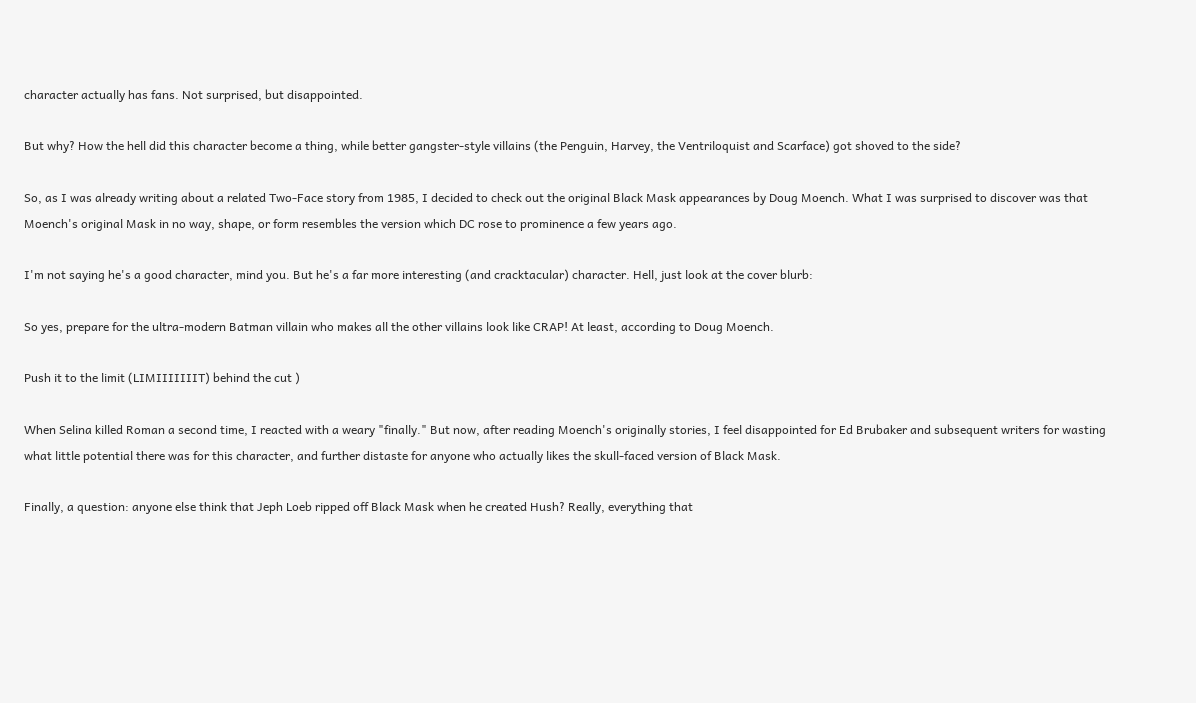character actually has fans. Not surprised, but disappointed.

But why? How the hell did this character become a thing, while better gangster-style villains (the Penguin, Harvey, the Ventriloquist and Scarface) got shoved to the side?

So, as I was already writing about a related Two-Face story from 1985, I decided to check out the original Black Mask appearances by Doug Moench. What I was surprised to discover was that Moench's original Mask in no way, shape, or form resembles the version which DC rose to prominence a few years ago.

I'm not saying he's a good character, mind you. But he's a far more interesting (and cracktacular) character. Hell, just look at the cover blurb:

So yes, prepare for the ultra-modern Batman villain who makes all the other villains look like CRAP! At least, according to Doug Moench.

Push it to the limit (LIMIIIIIIIT) behind the cut )

When Selina killed Roman a second time, I reacted with a weary "finally." But now, after reading Moench's originally stories, I feel disappointed for Ed Brubaker and subsequent writers for wasting what little potential there was for this character, and further distaste for anyone who actually likes the skull-faced version of Black Mask.

Finally, a question: anyone else think that Jeph Loeb ripped off Black Mask when he created Hush? Really, everything that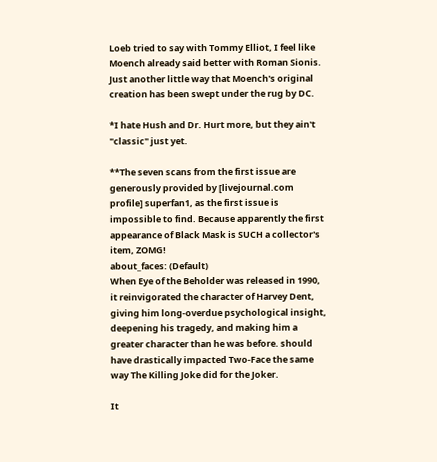Loeb tried to say with Tommy Elliot, I feel like Moench already said better with Roman Sionis. Just another little way that Moench's original creation has been swept under the rug by DC.

*I hate Hush and Dr. Hurt more, but they ain't "classic" just yet.

**The seven scans from the first issue are generously provided by [livejournal.com profile] superfan1, as the first issue is impossible to find. Because apparently the first appearance of Black Mask is SUCH a collector's item, ZOMG!
about_faces: (Default)
When Eye of the Beholder was released in 1990, it reinvigorated the character of Harvey Dent, giving him long-overdue psychological insight, deepening his tragedy, and making him a greater character than he was before. should have drastically impacted Two-Face the same way The Killing Joke did for the Joker.

It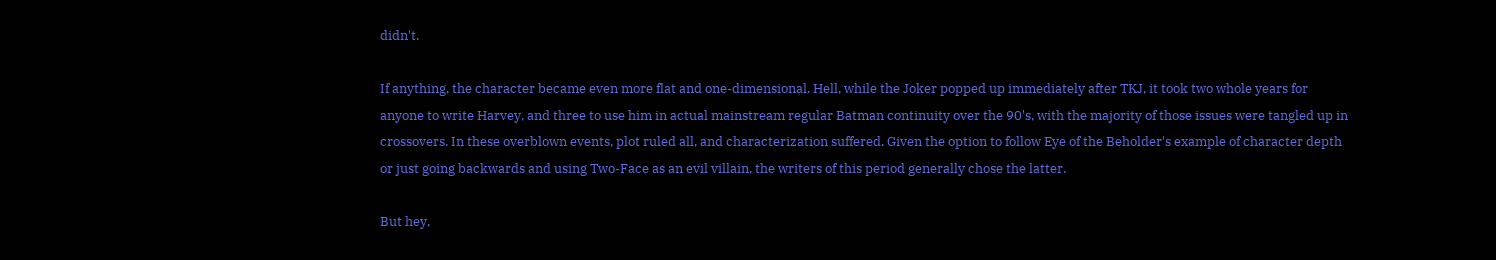didn't.

If anything, the character became even more flat and one-dimensional. Hell, while the Joker popped up immediately after TKJ, it took two whole years for anyone to write Harvey, and three to use him in actual mainstream regular Batman continuity over the 90's, with the majority of those issues were tangled up in crossovers. In these overblown events, plot ruled all, and characterization suffered. Given the option to follow Eye of the Beholder's example of character depth or just going backwards and using Two-Face as an evil villain, the writers of this period generally chose the latter.

But hey,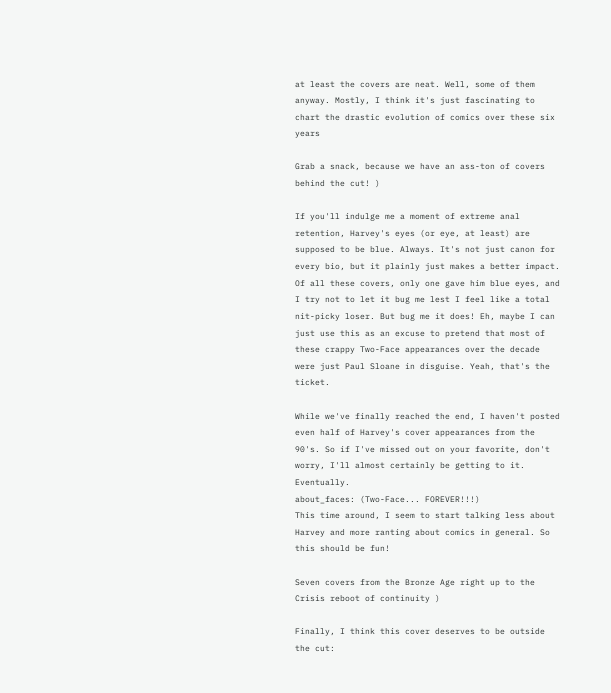at least the covers are neat. Well, some of them anyway. Mostly, I think it's just fascinating to chart the drastic evolution of comics over these six years

Grab a snack, because we have an ass-ton of covers behind the cut! )

If you'll indulge me a moment of extreme anal retention, Harvey's eyes (or eye, at least) are supposed to be blue. Always. It's not just canon for every bio, but it plainly just makes a better impact. Of all these covers, only one gave him blue eyes, and I try not to let it bug me lest I feel like a total nit-picky loser. But bug me it does! Eh, maybe I can just use this as an excuse to pretend that most of these crappy Two-Face appearances over the decade were just Paul Sloane in disguise. Yeah, that's the ticket.

While we've finally reached the end, I haven't posted even half of Harvey's cover appearances from the 90's. So if I've missed out on your favorite, don't worry, I'll almost certainly be getting to it. Eventually.
about_faces: (Two-Face... FOREVER!!!)
This time around, I seem to start talking less about Harvey and more ranting about comics in general. So this should be fun!

Seven covers from the Bronze Age right up to the Crisis reboot of continuity )

Finally, I think this cover deserves to be outside the cut: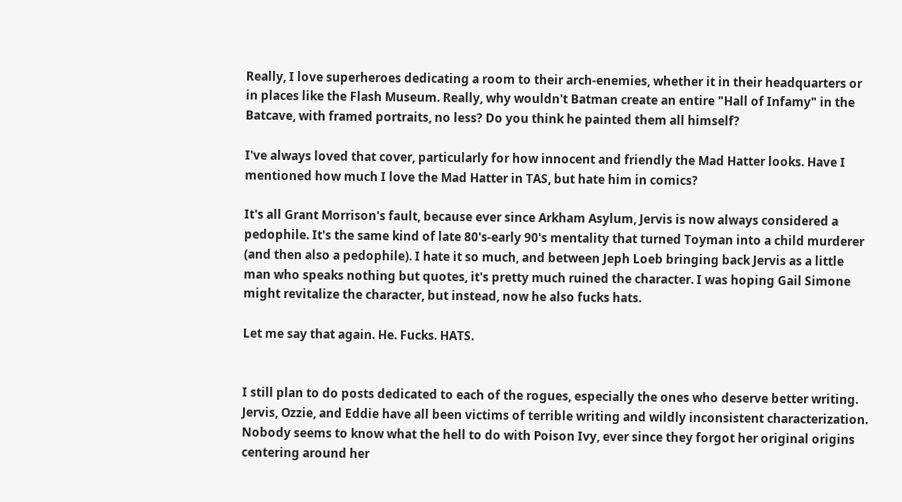Really, I love superheroes dedicating a room to their arch-enemies, whether it in their headquarters or in places like the Flash Museum. Really, why wouldn't Batman create an entire "Hall of Infamy" in the Batcave, with framed portraits, no less? Do you think he painted them all himself?

I've always loved that cover, particularly for how innocent and friendly the Mad Hatter looks. Have I mentioned how much I love the Mad Hatter in TAS, but hate him in comics?

It's all Grant Morrison's fault, because ever since Arkham Asylum, Jervis is now always considered a pedophile. It's the same kind of late 80's-early 90's mentality that turned Toyman into a child murderer (and then also a pedophile). I hate it so much, and between Jeph Loeb bringing back Jervis as a little man who speaks nothing but quotes, it's pretty much ruined the character. I was hoping Gail Simone might revitalize the character, but instead, now he also fucks hats.

Let me say that again. He. Fucks. HATS.


I still plan to do posts dedicated to each of the rogues, especially the ones who deserve better writing. Jervis, Ozzie, and Eddie have all been victims of terrible writing and wildly inconsistent characterization. Nobody seems to know what the hell to do with Poison Ivy, ever since they forgot her original origins centering around her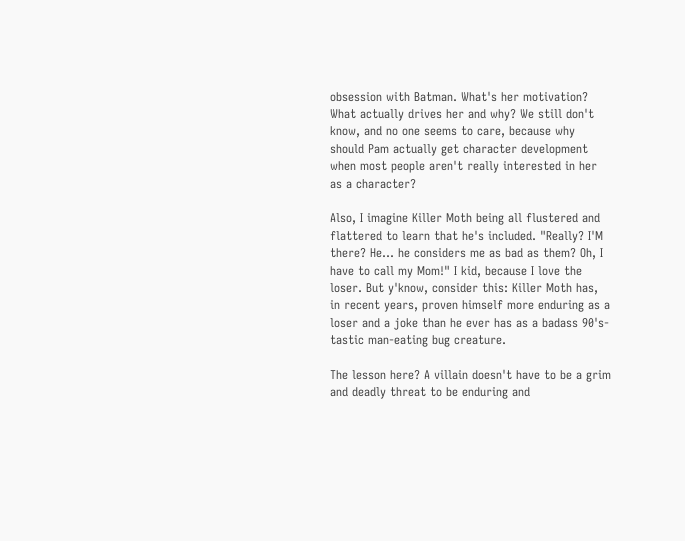obsession with Batman. What's her motivation? What actually drives her and why? We still don't know, and no one seems to care, because why should Pam actually get character development when most people aren't really interested in her as a character?

Also, I imagine Killer Moth being all flustered and flattered to learn that he's included. "Really? I'M there? He... he considers me as bad as them? Oh, I have to call my Mom!" I kid, because I love the loser. But y'know, consider this: Killer Moth has, in recent years, proven himself more enduring as a loser and a joke than he ever has as a badass 90's-tastic man-eating bug creature.

The lesson here? A villain doesn't have to be a grim and deadly threat to be enduring and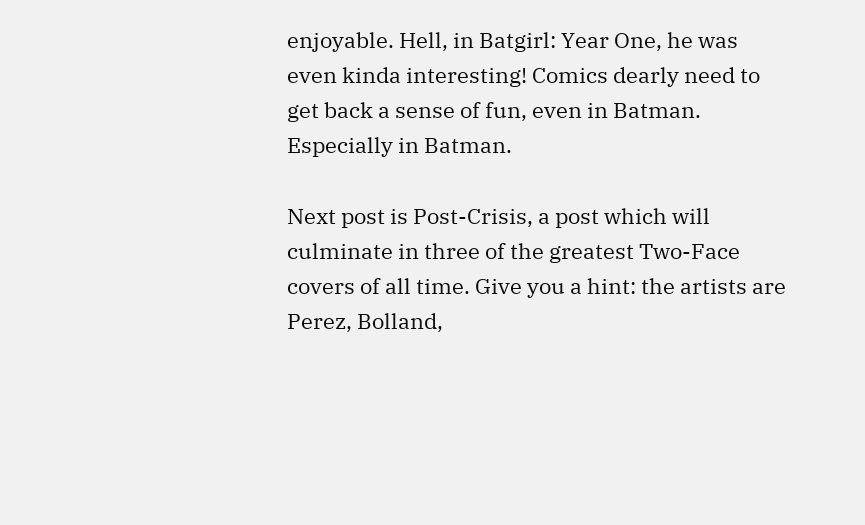enjoyable. Hell, in Batgirl: Year One, he was even kinda interesting! Comics dearly need to get back a sense of fun, even in Batman. Especially in Batman.

Next post is Post-Crisis, a post which will culminate in three of the greatest Two-Face covers of all time. Give you a hint: the artists are Perez, Bolland,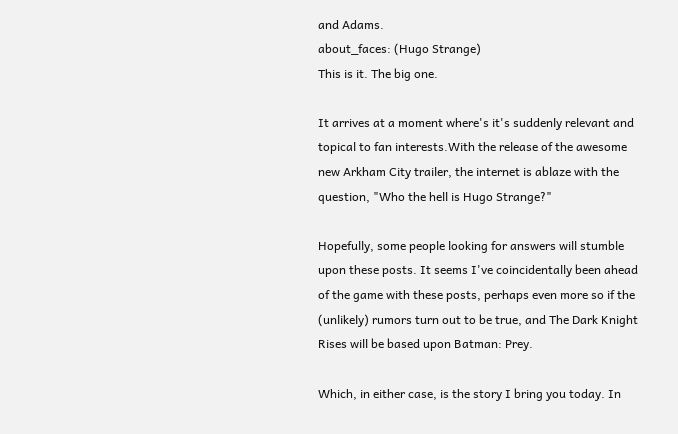and Adams.
about_faces: (Hugo Strange)
This is it. The big one.

It arrives at a moment where's it's suddenly relevant and topical to fan interests.With the release of the awesome new Arkham City trailer, the internet is ablaze with the question, "Who the hell is Hugo Strange?"

Hopefully, some people looking for answers will stumble upon these posts. It seems I've coincidentally been ahead of the game with these posts, perhaps even more so if the (unlikely) rumors turn out to be true, and The Dark Knight Rises will be based upon Batman: Prey.

Which, in either case, is the story I bring you today. In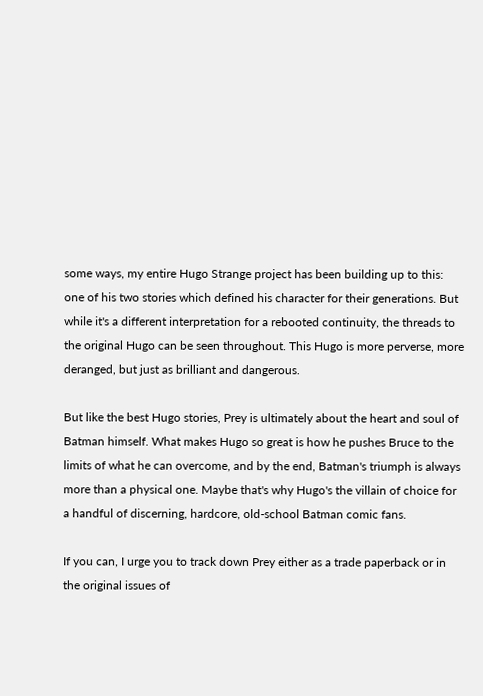some ways, my entire Hugo Strange project has been building up to this: one of his two stories which defined his character for their generations. But while it's a different interpretation for a rebooted continuity, the threads to the original Hugo can be seen throughout. This Hugo is more perverse, more deranged, but just as brilliant and dangerous.

But like the best Hugo stories, Prey is ultimately about the heart and soul of Batman himself. What makes Hugo so great is how he pushes Bruce to the limits of what he can overcome, and by the end, Batman's triumph is always more than a physical one. Maybe that's why Hugo's the villain of choice for a handful of discerning, hardcore, old-school Batman comic fans.

If you can, I urge you to track down Prey either as a trade paperback or in the original issues of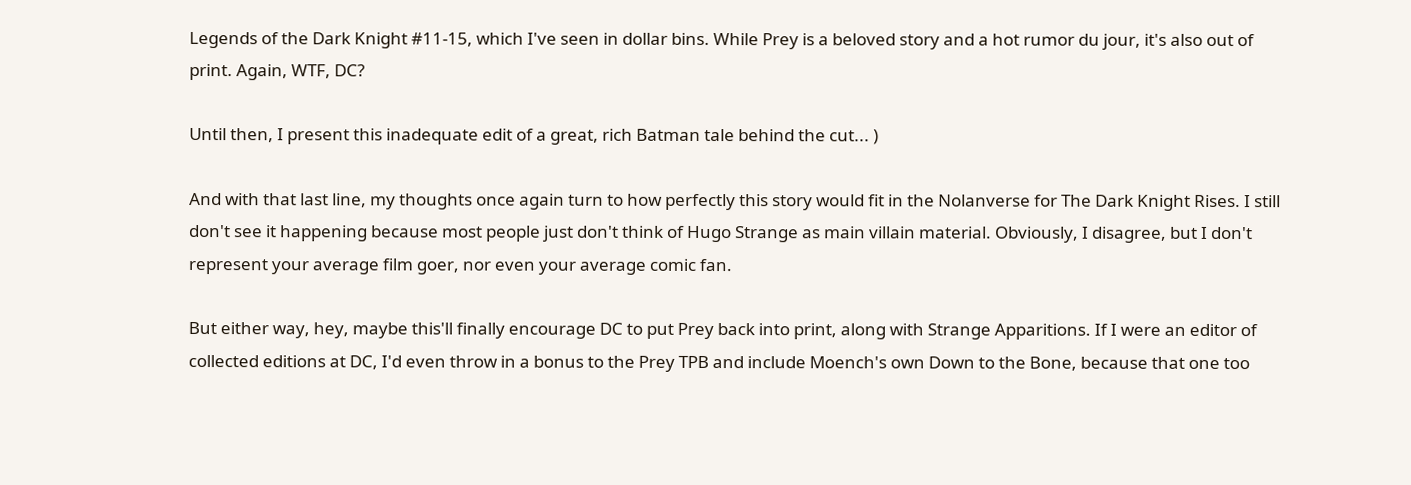Legends of the Dark Knight #11-15, which I've seen in dollar bins. While Prey is a beloved story and a hot rumor du jour, it's also out of print. Again, WTF, DC?

Until then, I present this inadequate edit of a great, rich Batman tale behind the cut... )

And with that last line, my thoughts once again turn to how perfectly this story would fit in the Nolanverse for The Dark Knight Rises. I still don't see it happening because most people just don't think of Hugo Strange as main villain material. Obviously, I disagree, but I don't represent your average film goer, nor even your average comic fan.

But either way, hey, maybe this'll finally encourage DC to put Prey back into print, along with Strange Apparitions. If I were an editor of collected editions at DC, I'd even throw in a bonus to the Prey TPB and include Moench's own Down to the Bone, because that one too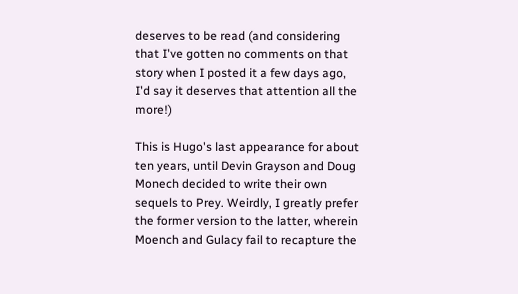deserves to be read (and considering that I've gotten no comments on that story when I posted it a few days ago, I'd say it deserves that attention all the more!)

This is Hugo's last appearance for about ten years, until Devin Grayson and Doug Monech decided to write their own sequels to Prey. Weirdly, I greatly prefer the former version to the latter, wherein Moench and Gulacy fail to recapture the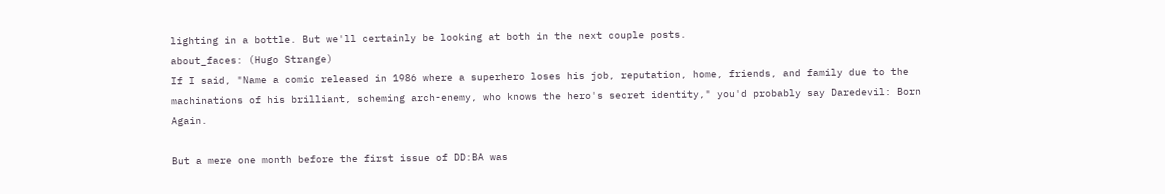lighting in a bottle. But we'll certainly be looking at both in the next couple posts.
about_faces: (Hugo Strange)
If I said, "Name a comic released in 1986 where a superhero loses his job, reputation, home, friends, and family due to the machinations of his brilliant, scheming arch-enemy, who knows the hero's secret identity," you'd probably say Daredevil: Born Again.

But a mere one month before the first issue of DD:BA was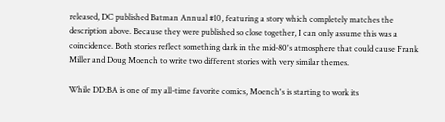released, DC published Batman Annual #10, featuring a story which completely matches the description above. Because they were published so close together, I can only assume this was a coincidence. Both stories reflect something dark in the mid-80's atmosphere that could cause Frank Miller and Doug Moench to write two different stories with very similar themes.

While DD:BA is one of my all-time favorite comics, Moench's is starting to work its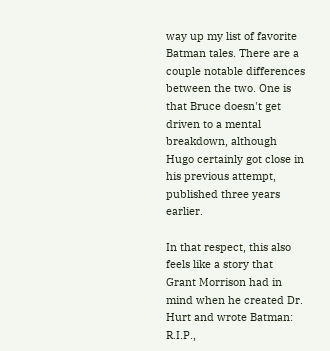way up my list of favorite Batman tales. There are a couple notable differences between the two. One is that Bruce doesn't get driven to a mental breakdown, although Hugo certainly got close in his previous attempt, published three years earlier.

In that respect, this also feels like a story that Grant Morrison had in mind when he created Dr. Hurt and wrote Batman: R.I.P.,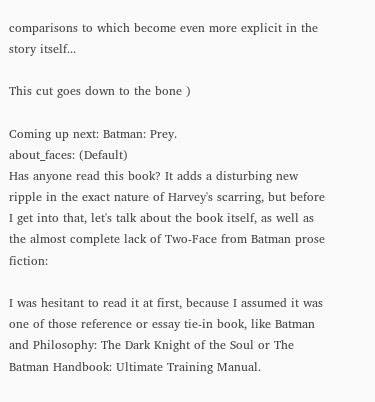comparisons to which become even more explicit in the story itself...

This cut goes down to the bone )

Coming up next: Batman: Prey.
about_faces: (Default)
Has anyone read this book? It adds a disturbing new ripple in the exact nature of Harvey's scarring, but before I get into that, let's talk about the book itself, as well as the almost complete lack of Two-Face from Batman prose fiction:

I was hesitant to read it at first, because I assumed it was one of those reference or essay tie-in book, like Batman and Philosophy: The Dark Knight of the Soul or The Batman Handbook: Ultimate Training Manual.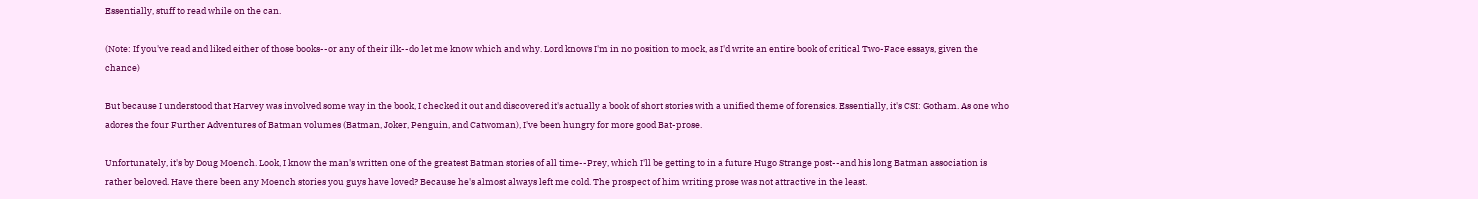Essentially, stuff to read while on the can.

(Note: If you've read and liked either of those books--or any of their ilk--do let me know which and why. Lord knows I'm in no position to mock, as I'd write an entire book of critical Two-Face essays, given the chance)

But because I understood that Harvey was involved some way in the book, I checked it out and discovered it's actually a book of short stories with a unified theme of forensics. Essentially, it's CSI: Gotham. As one who adores the four Further Adventures of Batman volumes (Batman, Joker, Penguin, and Catwoman), I've been hungry for more good Bat-prose.

Unfortunately, it's by Doug Moench. Look, I know the man's written one of the greatest Batman stories of all time--Prey, which I'll be getting to in a future Hugo Strange post--and his long Batman association is rather beloved. Have there been any Moench stories you guys have loved? Because he's almost always left me cold. The prospect of him writing prose was not attractive in the least.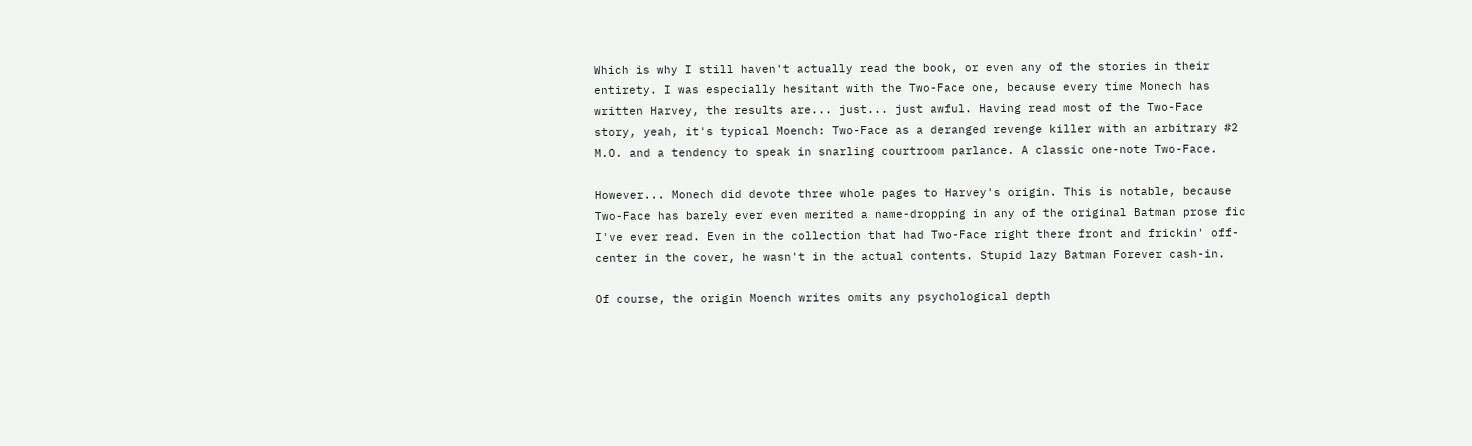Which is why I still haven't actually read the book, or even any of the stories in their entirety. I was especially hesitant with the Two-Face one, because every time Monech has written Harvey, the results are... just... just awful. Having read most of the Two-Face story, yeah, it's typical Moench: Two-Face as a deranged revenge killer with an arbitrary #2 M.O. and a tendency to speak in snarling courtroom parlance. A classic one-note Two-Face.

However... Monech did devote three whole pages to Harvey's origin. This is notable, because Two-Face has barely ever even merited a name-dropping in any of the original Batman prose fic I've ever read. Even in the collection that had Two-Face right there front and frickin' off-center in the cover, he wasn't in the actual contents. Stupid lazy Batman Forever cash-in.

Of course, the origin Moench writes omits any psychological depth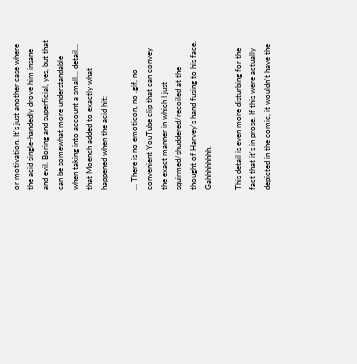or motivation. It's just another case where the acid single-handedly drove him insane and evil. Boring and superficial, yes, but that can be somewhat more understandable when taking into account a small... detail... that Moench added to exactly what happened when the acid hit:

... There is no emoticon, no .gif, no convenient YouTube clip that can convey the exact manner in which I just squirmed/shuddered/recoiled at the thought of Harvey's hand fusing to his face. Gahhhhhhhh.

This detail is even more disturbing for the fact that it's in prose. If this were actually depicted in the comic, it wouldn't have the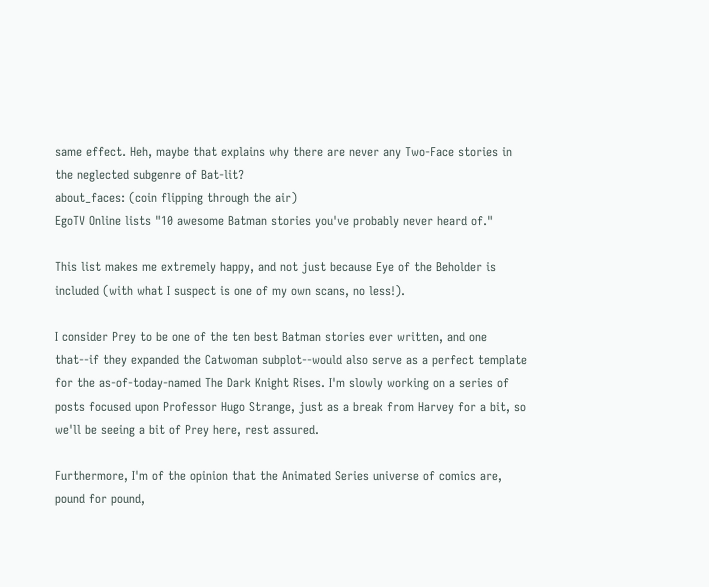same effect. Heh, maybe that explains why there are never any Two-Face stories in the neglected subgenre of Bat-lit?
about_faces: (coin flipping through the air)
EgoTV Online lists "10 awesome Batman stories you've probably never heard of."

This list makes me extremely happy, and not just because Eye of the Beholder is included (with what I suspect is one of my own scans, no less!).

I consider Prey to be one of the ten best Batman stories ever written, and one that--if they expanded the Catwoman subplot--would also serve as a perfect template for the as-of-today-named The Dark Knight Rises. I'm slowly working on a series of posts focused upon Professor Hugo Strange, just as a break from Harvey for a bit, so we'll be seeing a bit of Prey here, rest assured.

Furthermore, I'm of the opinion that the Animated Series universe of comics are, pound for pound,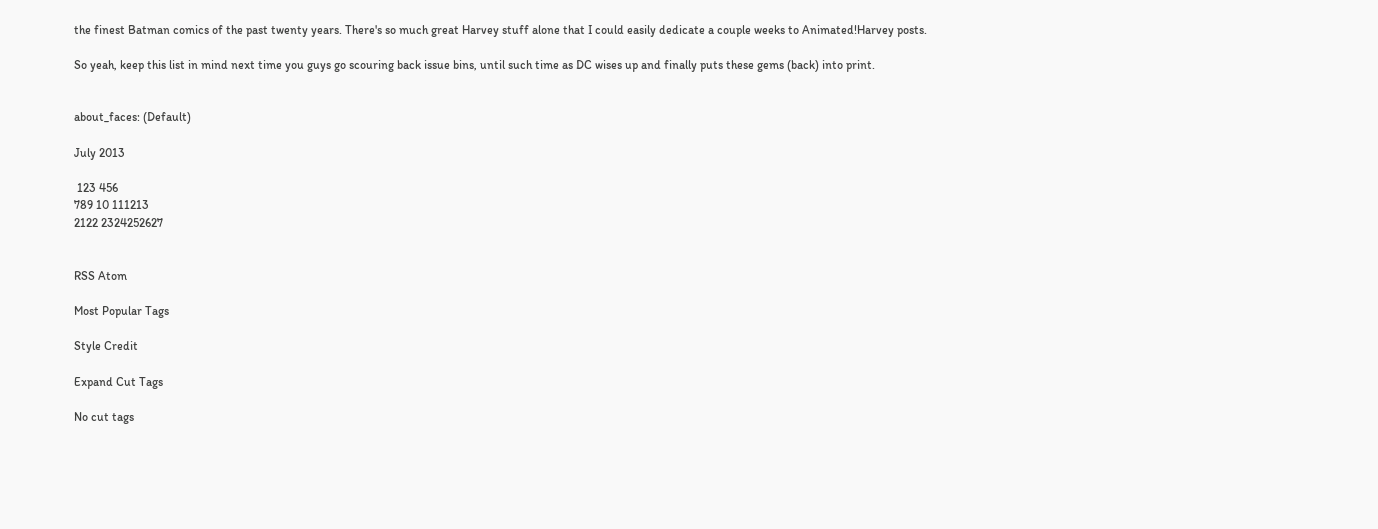the finest Batman comics of the past twenty years. There's so much great Harvey stuff alone that I could easily dedicate a couple weeks to Animated!Harvey posts.

So yeah, keep this list in mind next time you guys go scouring back issue bins, until such time as DC wises up and finally puts these gems (back) into print.


about_faces: (Default)

July 2013

 123 456
789 10 111213
2122 2324252627


RSS Atom

Most Popular Tags

Style Credit

Expand Cut Tags

No cut tags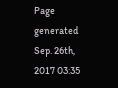Page generated Sep. 26th, 2017 03:35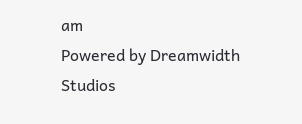am
Powered by Dreamwidth Studios